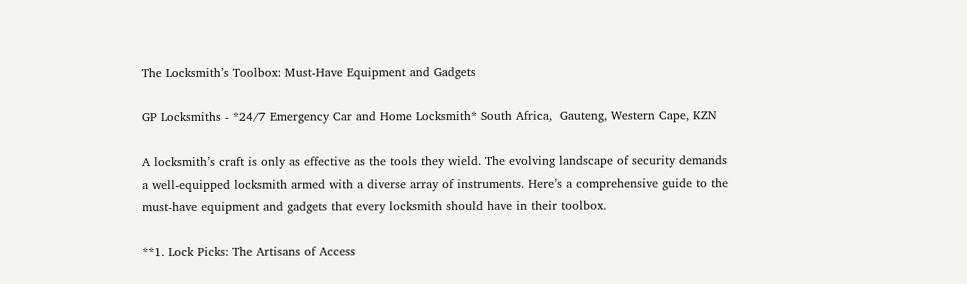The Locksmith’s Toolbox: Must-Have Equipment and Gadgets

GP Locksmiths - *24/7 Emergency Car and Home Locksmith* South Africa,  Gauteng, Western Cape, KZN

A locksmith’s craft is only as effective as the tools they wield. The evolving landscape of security demands a well-equipped locksmith armed with a diverse array of instruments. Here’s a comprehensive guide to the must-have equipment and gadgets that every locksmith should have in their toolbox.

**1. Lock Picks: The Artisans of Access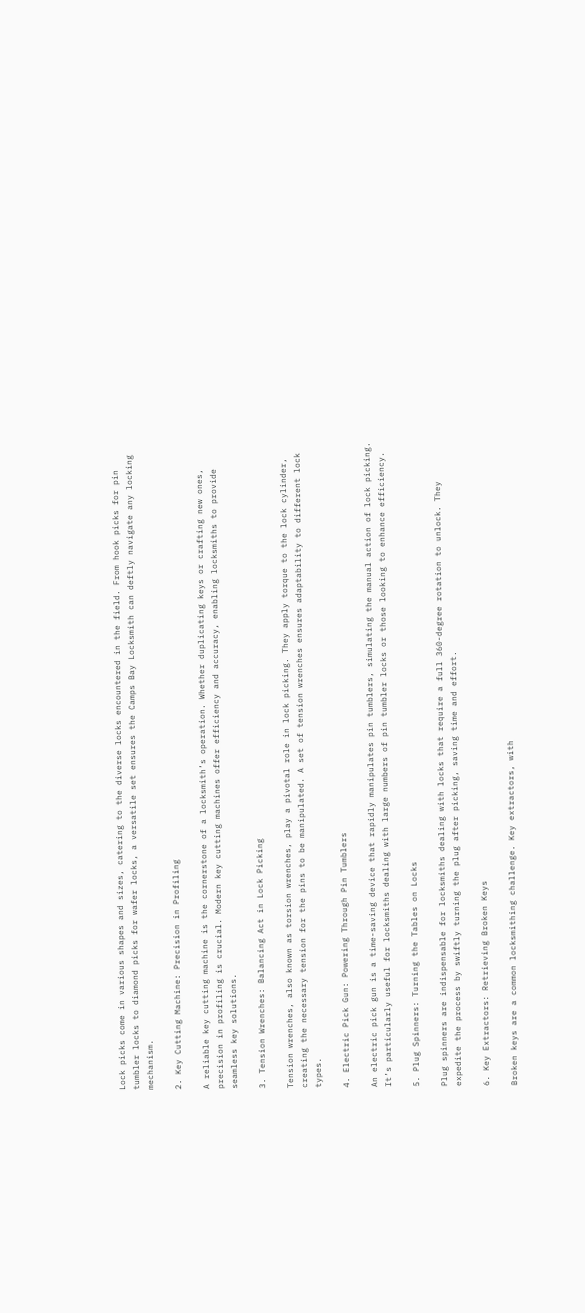Lock picks come in various shapes and sizes, catering to the diverse locks encountered in the field. From hook picks for pin tumbler locks to diamond picks for wafer locks, a versatile set ensures the Camps Bay Locksmith can deftly navigate any locking mechanism.

2. Key Cutting Machine: Precision in Profiling

A reliable key cutting machine is the cornerstone of a locksmith’s operation. Whether duplicating keys or crafting new ones, precision in profiling is crucial. Modern key cutting machines offer efficiency and accuracy, enabling locksmiths to provide seamless key solutions.

3. Tension Wrenches: Balancing Act in Lock Picking

Tension wrenches, also known as torsion wrenches, play a pivotal role in lock picking. They apply torque to the lock cylinder, creating the necessary tension for the pins to be manipulated. A set of tension wrenches ensures adaptability to different lock types.

4. Electric Pick Gun: Powering Through Pin Tumblers

An electric pick gun is a time-saving device that rapidly manipulates pin tumblers, simulating the manual action of lock picking. It’s particularly useful for locksmiths dealing with large numbers of pin tumbler locks or those looking to enhance efficiency.

5. Plug Spinners: Turning the Tables on Locks

Plug spinners are indispensable for locksmiths dealing with locks that require a full 360-degree rotation to unlock. They expedite the process by swiftly turning the plug after picking, saving time and effort.

6. Key Extractors: Retrieving Broken Keys

Broken keys are a common locksmithing challenge. Key extractors, with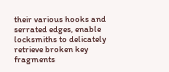their various hooks and serrated edges, enable locksmiths to delicately retrieve broken key fragments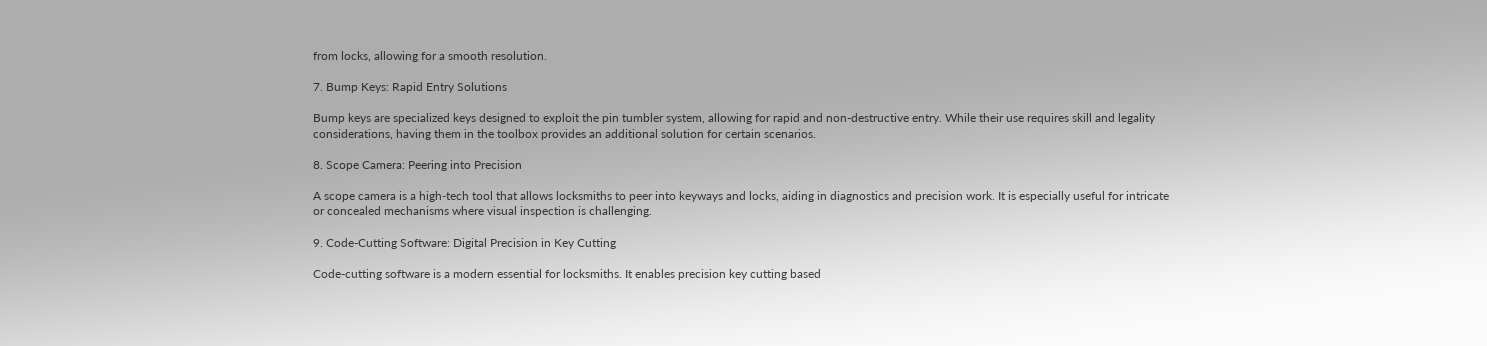from locks, allowing for a smooth resolution.

7. Bump Keys: Rapid Entry Solutions

Bump keys are specialized keys designed to exploit the pin tumbler system, allowing for rapid and non-destructive entry. While their use requires skill and legality considerations, having them in the toolbox provides an additional solution for certain scenarios.

8. Scope Camera: Peering into Precision

A scope camera is a high-tech tool that allows locksmiths to peer into keyways and locks, aiding in diagnostics and precision work. It is especially useful for intricate or concealed mechanisms where visual inspection is challenging.

9. Code-Cutting Software: Digital Precision in Key Cutting

Code-cutting software is a modern essential for locksmiths. It enables precision key cutting based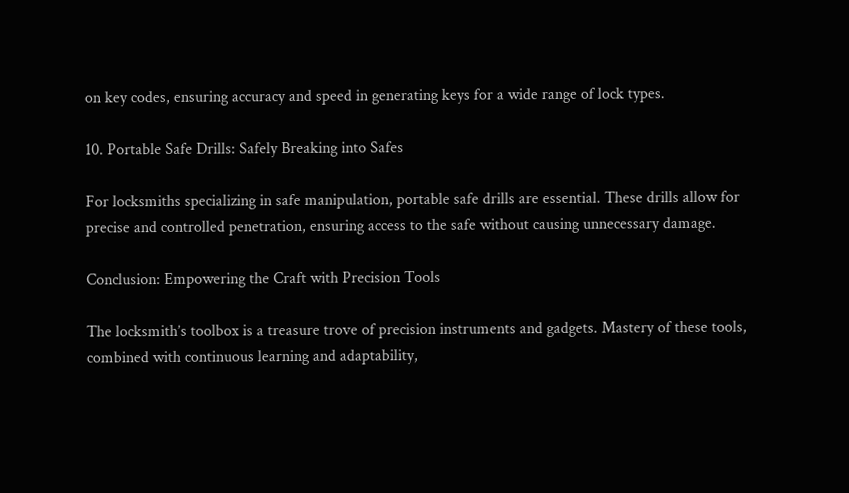on key codes, ensuring accuracy and speed in generating keys for a wide range of lock types.

10. Portable Safe Drills: Safely Breaking into Safes

For locksmiths specializing in safe manipulation, portable safe drills are essential. These drills allow for precise and controlled penetration, ensuring access to the safe without causing unnecessary damage.

Conclusion: Empowering the Craft with Precision Tools

The locksmith’s toolbox is a treasure trove of precision instruments and gadgets. Mastery of these tools, combined with continuous learning and adaptability,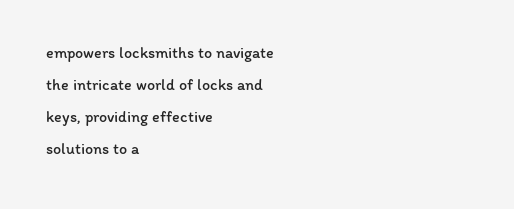empowers locksmiths to navigate the intricate world of locks and keys, providing effective solutions to a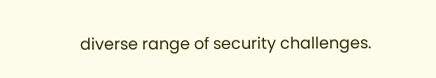diverse range of security challenges.